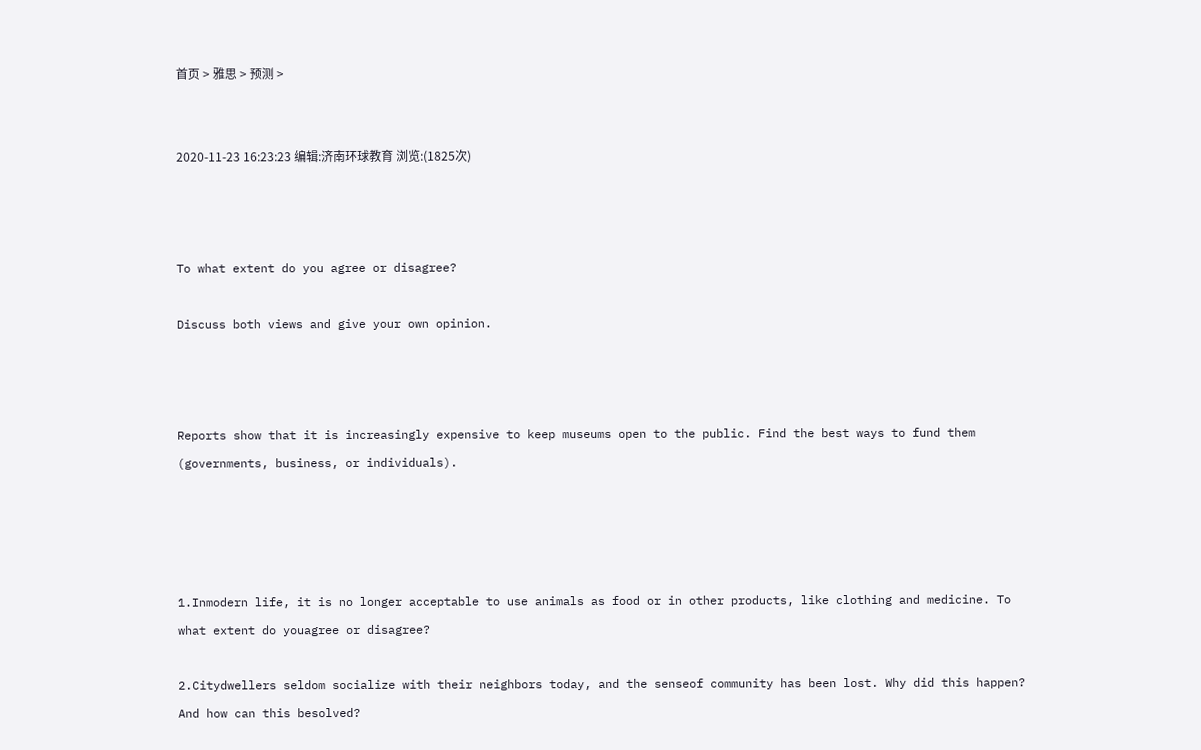首页 > 雅思 > 预测 >


2020-11-23 16:23:23 编辑:济南环球教育 浏览:(1825次)



To what extent do you agree or disagree?

Discuss both views and give your own opinion.



Reports show that it is increasingly expensive to keep museums open to the public. Find the best ways to fund them (governments, business, or individuals).




1.Inmodern life, it is no longer acceptable to use animals as food or in other products, like clothing and medicine. To what extent do youagree or disagree?

2.Citydwellers seldom socialize with their neighbors today, and the senseof community has been lost. Why did this happen? And how can this besolved?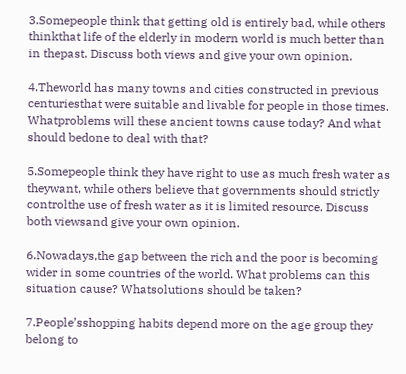3.Somepeople think that getting old is entirely bad, while others thinkthat life of the elderly in modern world is much better than in thepast. Discuss both views and give your own opinion.

4.Theworld has many towns and cities constructed in previous centuriesthat were suitable and livable for people in those times. Whatproblems will these ancient towns cause today? And what should bedone to deal with that?

5.Somepeople think they have right to use as much fresh water as theywant, while others believe that governments should strictly controlthe use of fresh water as it is limited resource. Discuss both viewsand give your own opinion.

6.Nowadays,the gap between the rich and the poor is becoming wider in some countries of the world. What problems can this situation cause? Whatsolutions should be taken?

7.People’sshopping habits depend more on the age group they belong to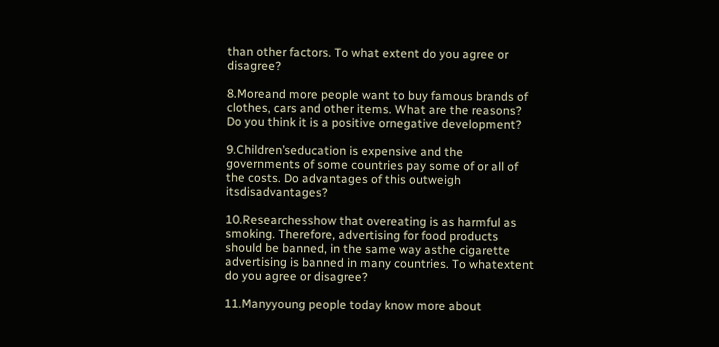than other factors. To what extent do you agree or disagree?

8.Moreand more people want to buy famous brands of clothes, cars and other items. What are the reasons? Do you think it is a positive ornegative development?

9.Children’seducation is expensive and the governments of some countries pay some of or all of the costs. Do advantages of this outweigh itsdisadvantages?

10.Researchesshow that overeating is as harmful as smoking. Therefore, advertising for food products should be banned, in the same way asthe cigarette advertising is banned in many countries. To whatextent do you agree or disagree?

11.Manyyoung people today know more about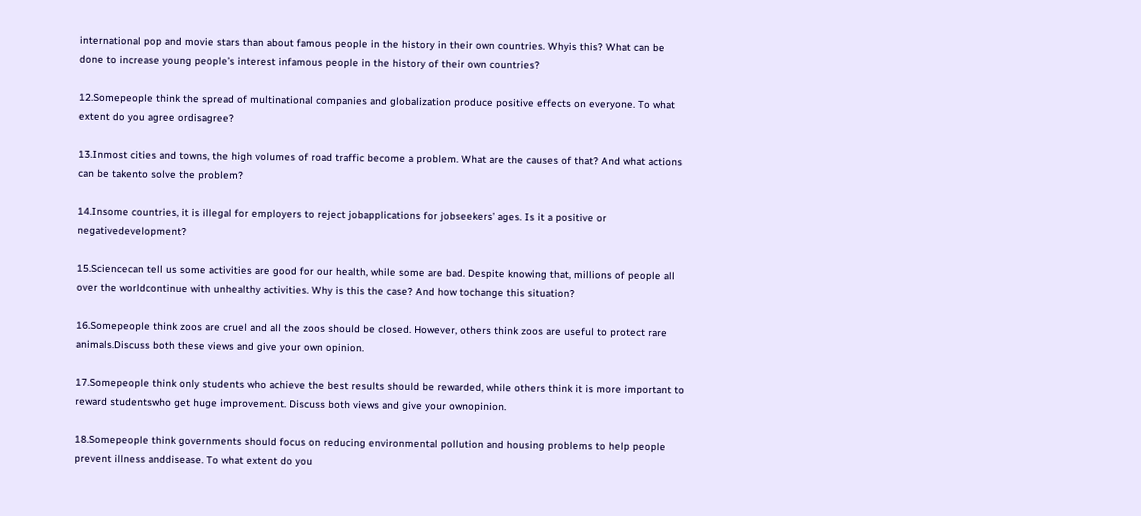international pop and movie stars than about famous people in the history in their own countries. Whyis this? What can be done to increase young people’s interest infamous people in the history of their own countries?

12.Somepeople think the spread of multinational companies and globalization produce positive effects on everyone. To what extent do you agree ordisagree?

13.Inmost cities and towns, the high volumes of road traffic become a problem. What are the causes of that? And what actions can be takento solve the problem?

14.Insome countries, it is illegal for employers to reject jobapplications for jobseekers’ ages. Is it a positive or negativedevelopment?

15.Sciencecan tell us some activities are good for our health, while some are bad. Despite knowing that, millions of people all over the worldcontinue with unhealthy activities. Why is this the case? And how tochange this situation?

16.Somepeople think zoos are cruel and all the zoos should be closed. However, others think zoos are useful to protect rare animals.Discuss both these views and give your own opinion.

17.Somepeople think only students who achieve the best results should be rewarded, while others think it is more important to reward studentswho get huge improvement. Discuss both views and give your ownopinion.

18.Somepeople think governments should focus on reducing environmental pollution and housing problems to help people prevent illness anddisease. To what extent do you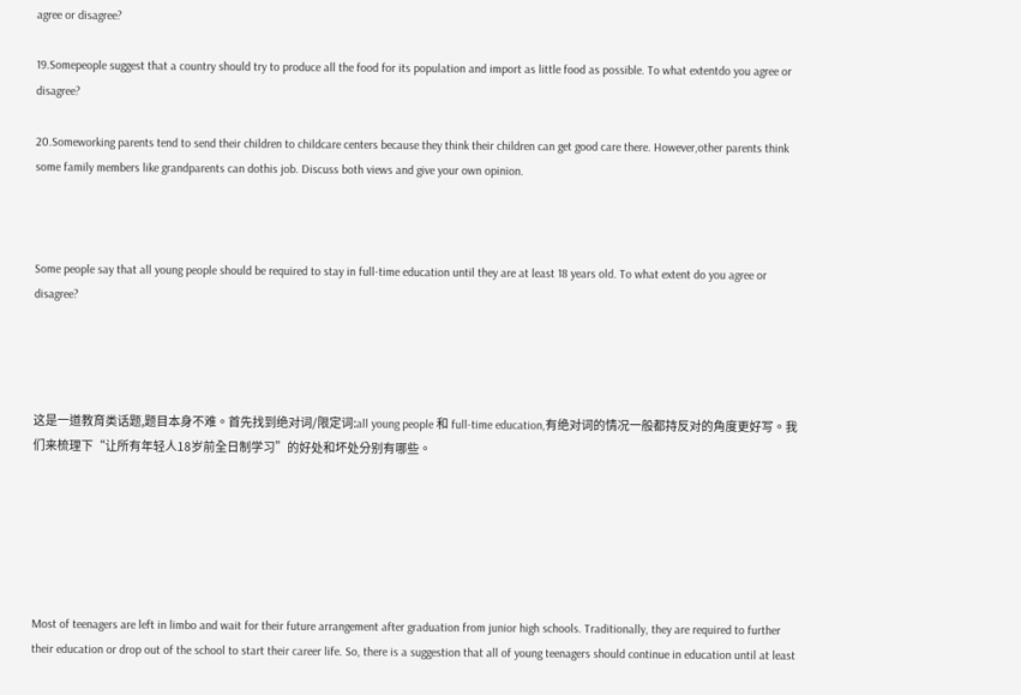agree or disagree?

19.Somepeople suggest that a country should try to produce all the food for its population and import as little food as possible. To what extentdo you agree or disagree?

20.Someworking parents tend to send their children to childcare centers because they think their children can get good care there. However,other parents think some family members like grandparents can dothis job. Discuss both views and give your own opinion.



Some people say that all young people should be required to stay in full-time education until they are at least 18 years old. To what extent do you agree or disagree?




这是一道教育类话题,题目本身不难。首先找到绝对词/限定词:all young people 和 full-time education,有绝对词的情况一般都持反对的角度更好写。我们来梳理下“让所有年轻人18岁前全日制学习”的好处和坏处分别有哪些。






Most of teenagers are left in limbo and wait for their future arrangement after graduation from junior high schools. Traditionally, they are required to further their education or drop out of the school to start their career life. So, there is a suggestion that all of young teenagers should continue in education until at least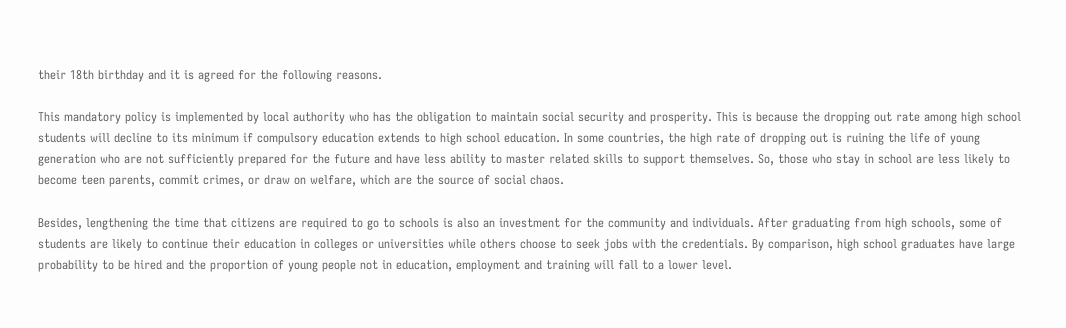their 18th birthday and it is agreed for the following reasons.

This mandatory policy is implemented by local authority who has the obligation to maintain social security and prosperity. This is because the dropping out rate among high school students will decline to its minimum if compulsory education extends to high school education. In some countries, the high rate of dropping out is ruining the life of young generation who are not sufficiently prepared for the future and have less ability to master related skills to support themselves. So, those who stay in school are less likely to become teen parents, commit crimes, or draw on welfare, which are the source of social chaos.

Besides, lengthening the time that citizens are required to go to schools is also an investment for the community and individuals. After graduating from high schools, some of students are likely to continue their education in colleges or universities while others choose to seek jobs with the credentials. By comparison, high school graduates have large probability to be hired and the proportion of young people not in education, employment and training will fall to a lower level.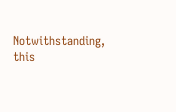Notwithstanding, this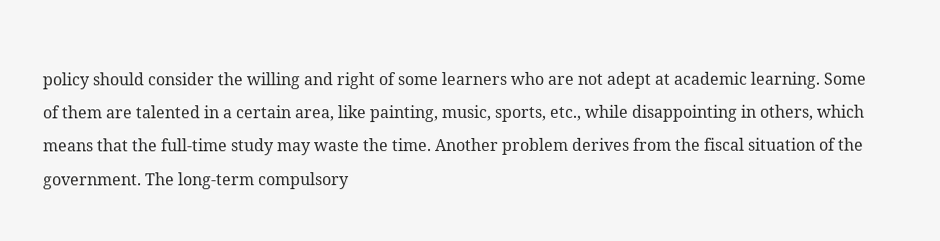policy should consider the willing and right of some learners who are not adept at academic learning. Some of them are talented in a certain area, like painting, music, sports, etc., while disappointing in others, which means that the full-time study may waste the time. Another problem derives from the fiscal situation of the government. The long-term compulsory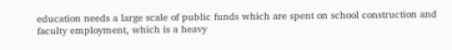education needs a large scale of public funds which are spent on school construction and faculty employment, which is a heavy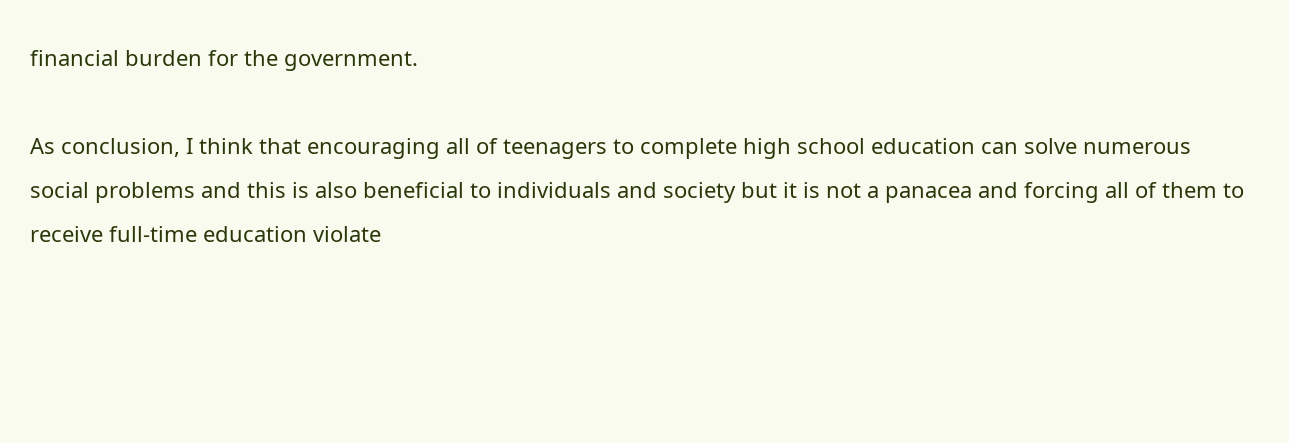financial burden for the government.

As conclusion, I think that encouraging all of teenagers to complete high school education can solve numerous social problems and this is also beneficial to individuals and society but it is not a panacea and forcing all of them to receive full-time education violate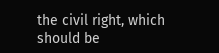the civil right, which should be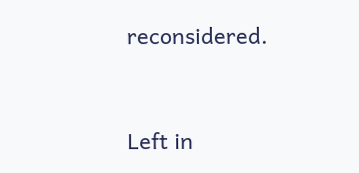reconsidered.



Left in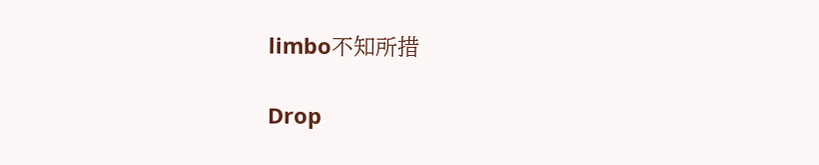limbo不知所措

Drop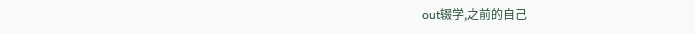out辍学,之前的自己